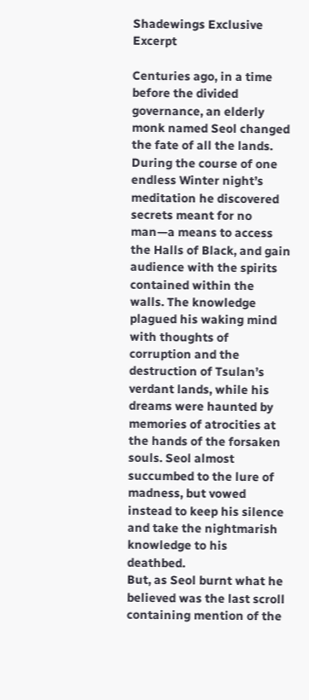Shadewings Exclusive Excerpt

Centuries ago, in a time before the divided governance, an elderly monk named Seol changed the fate of all the lands. During the course of one endless Winter night’s meditation he discovered secrets meant for no man—a means to access the Halls of Black, and gain audience with the spirits contained within the walls. The knowledge plagued his waking mind with thoughts of corruption and the destruction of Tsulan’s verdant lands, while his dreams were haunted by memories of atrocities at the hands of the forsaken souls. Seol almost succumbed to the lure of madness, but vowed instead to keep his silence and take the nightmarish knowledge to his deathbed.
But, as Seol burnt what he believed was the last scroll containing mention of the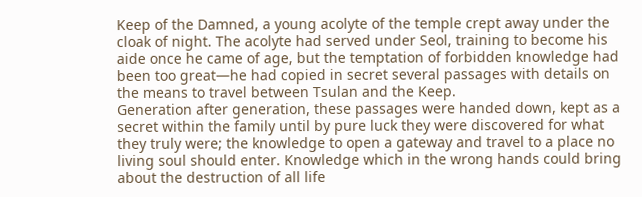Keep of the Damned, a young acolyte of the temple crept away under the cloak of night. The acolyte had served under Seol, training to become his aide once he came of age, but the temptation of forbidden knowledge had been too great—he had copied in secret several passages with details on the means to travel between Tsulan and the Keep.
Generation after generation, these passages were handed down, kept as a secret within the family until by pure luck they were discovered for what they truly were; the knowledge to open a gateway and travel to a place no living soul should enter. Knowledge which in the wrong hands could bring about the destruction of all life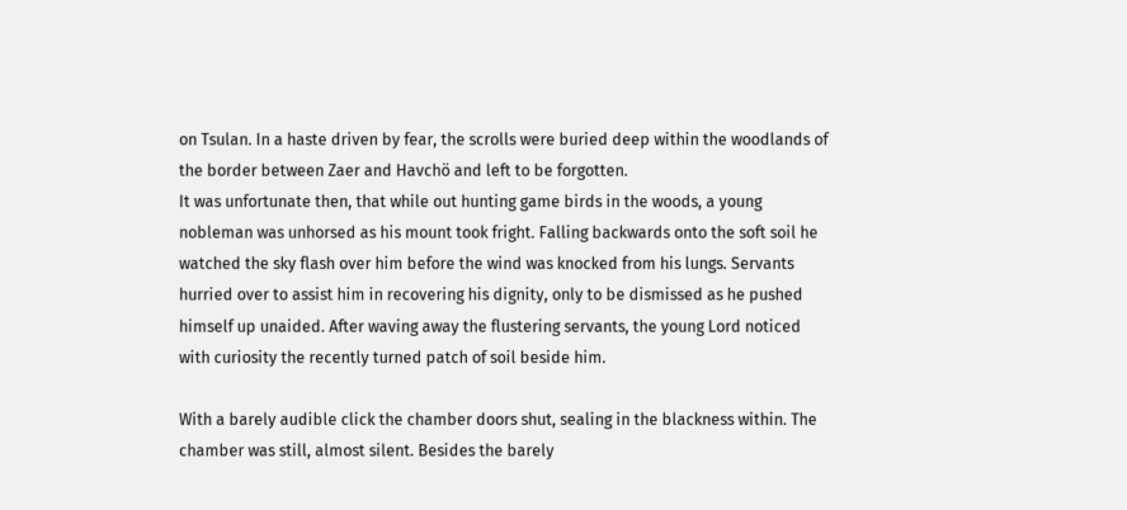on Tsulan. In a haste driven by fear, the scrolls were buried deep within the woodlands of the border between Zaer and Havchö and left to be forgotten.
It was unfortunate then, that while out hunting game birds in the woods, a young nobleman was unhorsed as his mount took fright. Falling backwards onto the soft soil he watched the sky flash over him before the wind was knocked from his lungs. Servants hurried over to assist him in recovering his dignity, only to be dismissed as he pushed himself up unaided. After waving away the flustering servants, the young Lord noticed with curiosity the recently turned patch of soil beside him.

With a barely audible click the chamber doors shut, sealing in the blackness within. The chamber was still, almost silent. Besides the barely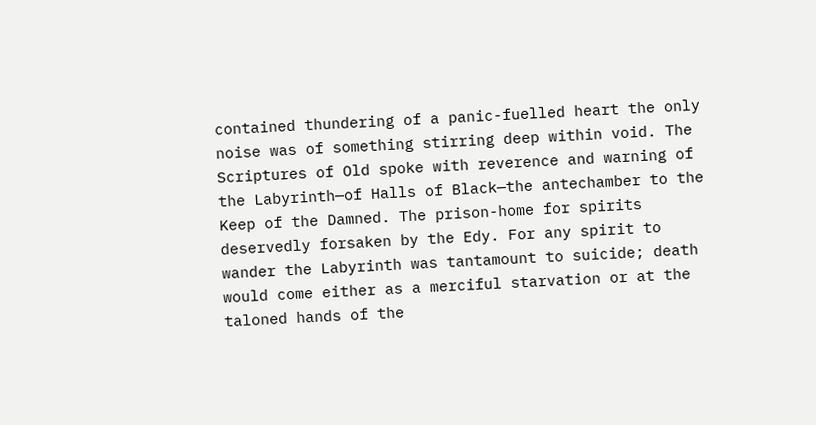contained thundering of a panic-fuelled heart the only noise was of something stirring deep within void. The Scriptures of Old spoke with reverence and warning of the Labyrinth—of Halls of Black—the antechamber to the Keep of the Damned. The prison-home for spirits deservedly forsaken by the Edy. For any spirit to wander the Labyrinth was tantamount to suicide; death would come either as a merciful starvation or at the taloned hands of the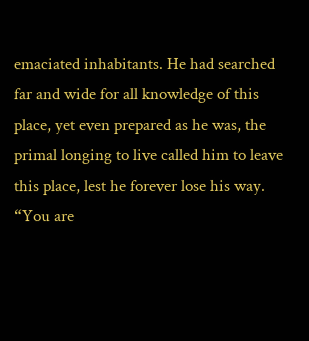emaciated inhabitants. He had searched far and wide for all knowledge of this place, yet even prepared as he was, the primal longing to live called him to leave this place, lest he forever lose his way.
“You are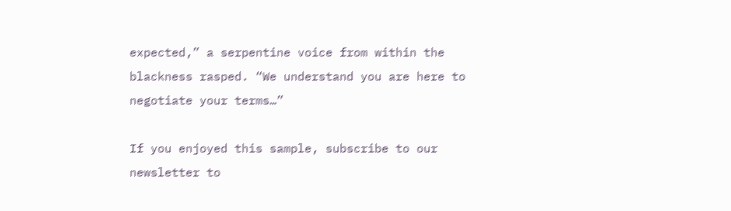expected,” a serpentine voice from within the blackness rasped. “We understand you are here to negotiate your terms…”

If you enjoyed this sample, subscribe to our newsletter to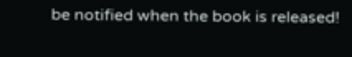be notified when the book is released!